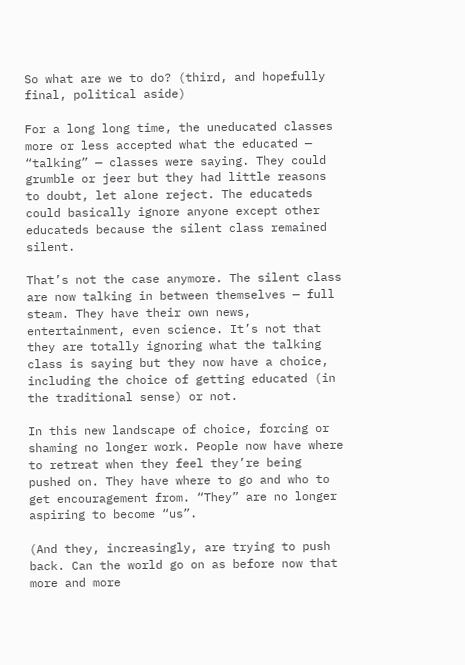So what are we to do? (third, and hopefully final, political aside)

For a long long time, the uneducated classes more or less accepted what the educated — “talking” — classes were saying. They could grumble or jeer but they had little reasons to doubt, let alone reject. The educateds could basically ignore anyone except other educateds because the silent class remained silent.

That’s not the case anymore. The silent class are now talking in between themselves — full steam. They have their own news, entertainment, even science. It’s not that they are totally ignoring what the talking class is saying but they now have a choice, including the choice of getting educated (in the traditional sense) or not.

In this new landscape of choice, forcing or shaming no longer work. People now have where to retreat when they feel they’re being pushed on. They have where to go and who to get encouragement from. “They” are no longer aspiring to become “us”.

(And they, increasingly, are trying to push back. Can the world go on as before now that more and more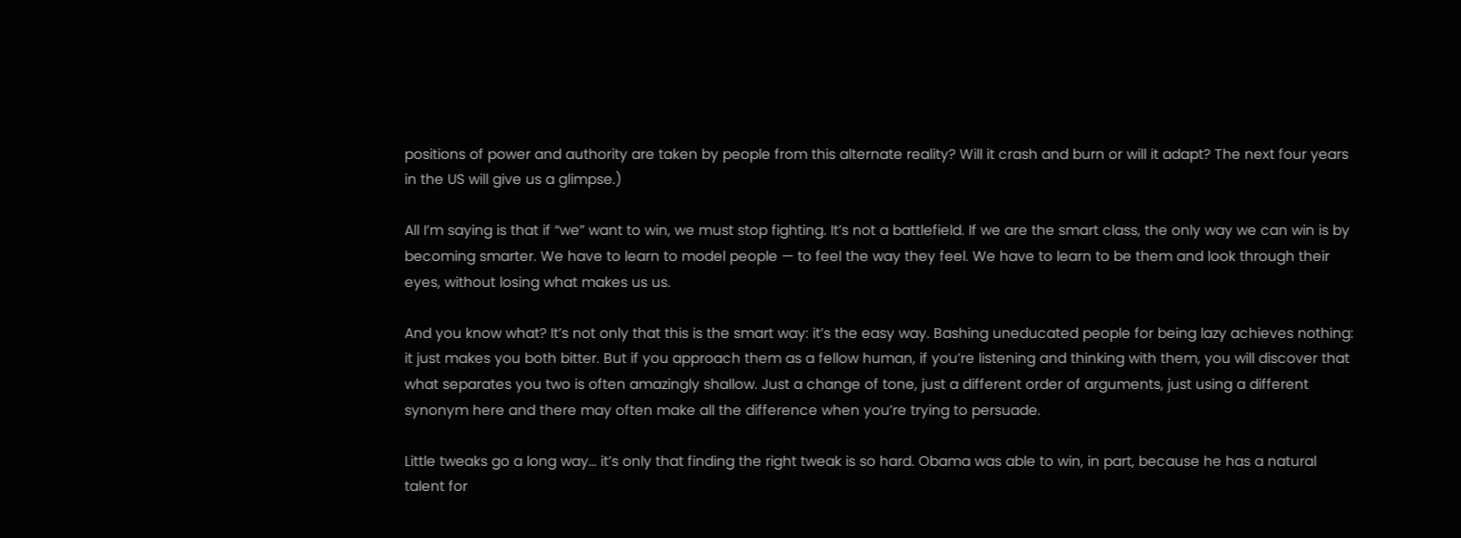positions of power and authority are taken by people from this alternate reality? Will it crash and burn or will it adapt? The next four years in the US will give us a glimpse.)

All I’m saying is that if “we” want to win, we must stop fighting. It’s not a battlefield. If we are the smart class, the only way we can win is by becoming smarter. We have to learn to model people — to feel the way they feel. We have to learn to be them and look through their eyes, without losing what makes us us.

And you know what? It’s not only that this is the smart way: it’s the easy way. Bashing uneducated people for being lazy achieves nothing: it just makes you both bitter. But if you approach them as a fellow human, if you’re listening and thinking with them, you will discover that what separates you two is often amazingly shallow. Just a change of tone, just a different order of arguments, just using a different synonym here and there may often make all the difference when you’re trying to persuade.

Little tweaks go a long way… it’s only that finding the right tweak is so hard. Obama was able to win, in part, because he has a natural talent for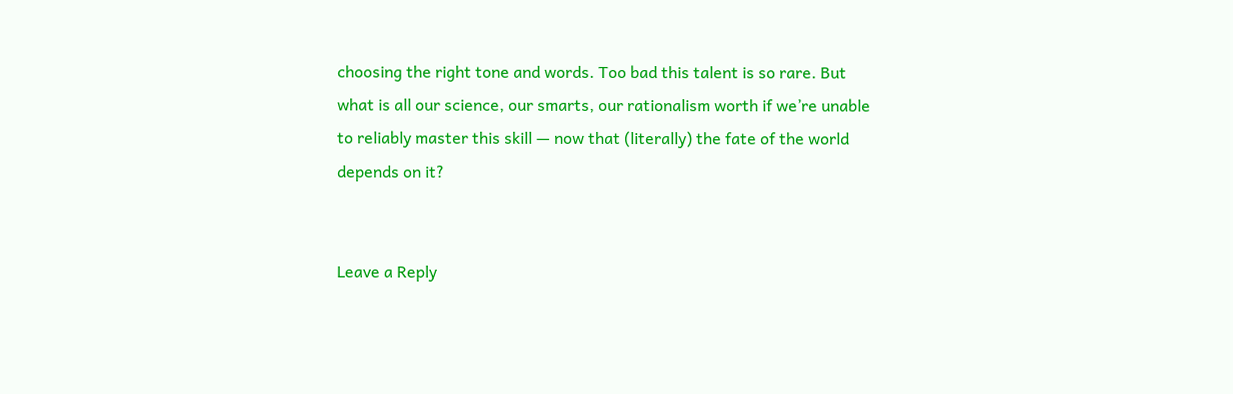choosing the right tone and words. Too bad this talent is so rare. But what is all our science, our smarts, our rationalism worth if we’re unable to reliably master this skill — now that (literally) the fate of the world depends on it?


Leave a Reply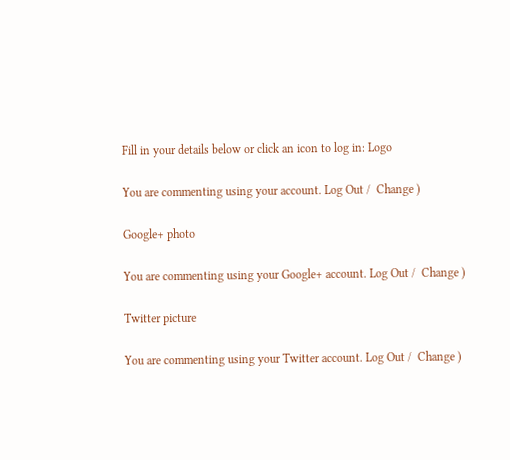Fill in your details below or click an icon to log in: Logo

You are commenting using your account. Log Out /  Change )

Google+ photo

You are commenting using your Google+ account. Log Out /  Change )

Twitter picture

You are commenting using your Twitter account. Log Out /  Change )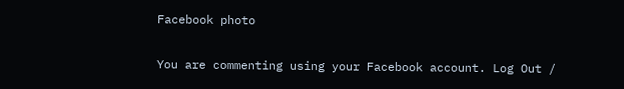Facebook photo

You are commenting using your Facebook account. Log Out /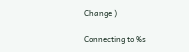Change )

Connecting to %s